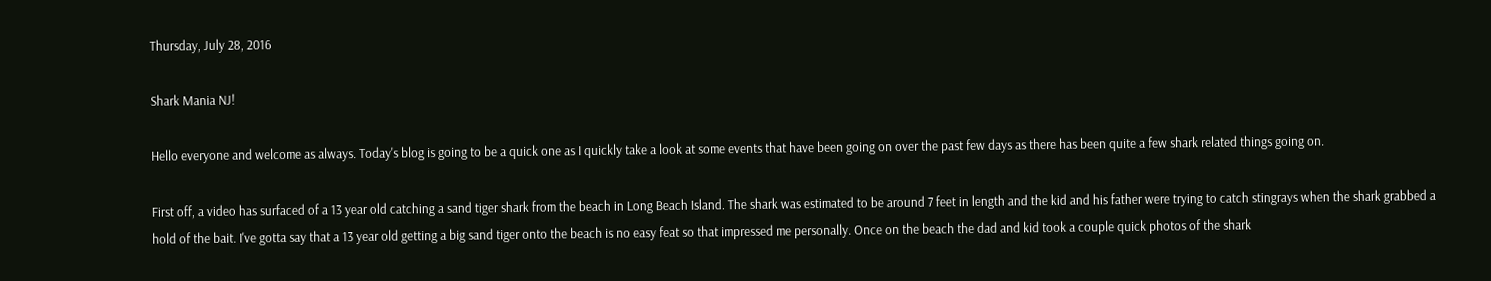Thursday, July 28, 2016

Shark Mania NJ!

Hello everyone and welcome as always. Today's blog is going to be a quick one as I quickly take a look at some events that have been going on over the past few days as there has been quite a few shark related things going on.

First off, a video has surfaced of a 13 year old catching a sand tiger shark from the beach in Long Beach Island. The shark was estimated to be around 7 feet in length and the kid and his father were trying to catch stingrays when the shark grabbed a hold of the bait. I've gotta say that a 13 year old getting a big sand tiger onto the beach is no easy feat so that impressed me personally. Once on the beach the dad and kid took a couple quick photos of the shark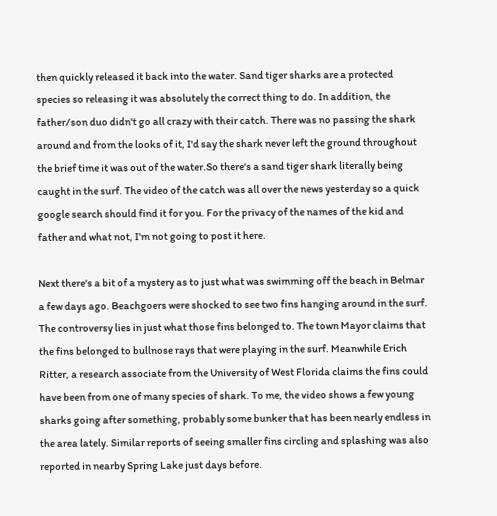then quickly released it back into the water. Sand tiger sharks are a protected species so releasing it was absolutely the correct thing to do. In addition, the father/son duo didn't go all crazy with their catch. There was no passing the shark around and from the looks of it, I'd say the shark never left the ground throughout the brief time it was out of the water.So there's a sand tiger shark literally being caught in the surf. The video of the catch was all over the news yesterday so a quick google search should find it for you. For the privacy of the names of the kid and father and what not, I'm not going to post it here.

Next there's a bit of a mystery as to just what was swimming off the beach in Belmar a few days ago. Beachgoers were shocked to see two fins hanging around in the surf. The controversy lies in just what those fins belonged to. The town Mayor claims that the fins belonged to bullnose rays that were playing in the surf. Meanwhile Erich Ritter, a research associate from the University of West Florida claims the fins could have been from one of many species of shark. To me, the video shows a few young sharks going after something, probably some bunker that has been nearly endless in the area lately. Similar reports of seeing smaller fins circling and splashing was also reported in nearby Spring Lake just days before.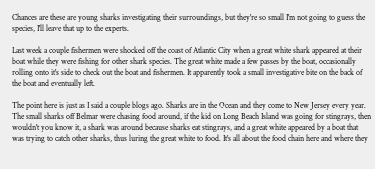Chances are these are young sharks investigating their surroundings, but they're so small I'm not going to guess the species, I'll leave that up to the experts.

Last week a couple fishermen were shocked off the coast of Atlantic City when a great white shark appeared at their boat while they were fishing for other shark species. The great white made a few passes by the boat, occasionally rolling onto it's side to check out the boat and fishermen. It apparently took a small investigative bite on the back of the boat and eventually left.

The point here is just as I said a couple blogs ago. Sharks are in the Ocean and they come to New Jersey every year. The small sharks off Belmar were chasing food around, if the kid on Long Beach Island was going for stingrays, then wouldn't you know it, a shark was around because sharks eat stingrays, and a great white appeared by a boat that was trying to catch other sharks, thus luring the great white to food. It's all about the food chain here and where they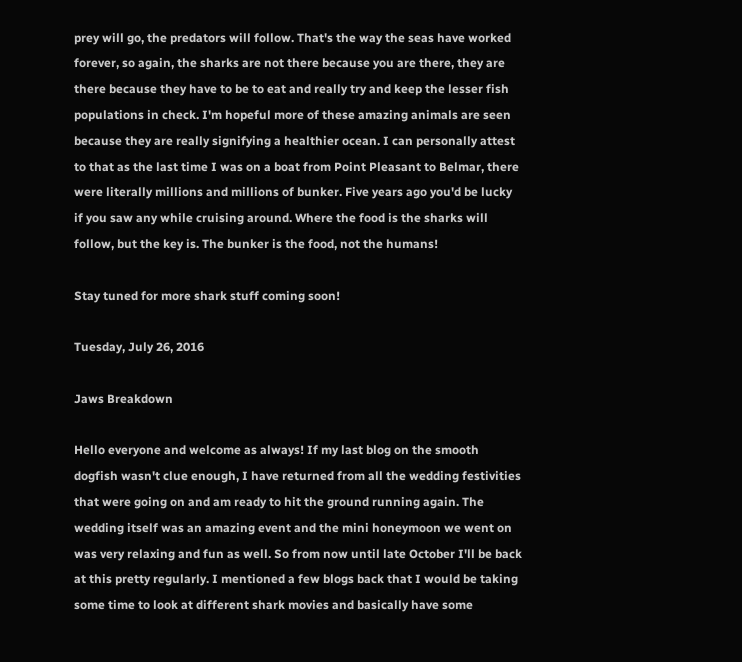prey will go, the predators will follow. That's the way the seas have worked forever, so again, the sharks are not there because you are there, they are there because they have to be to eat and really try and keep the lesser fish populations in check. I'm hopeful more of these amazing animals are seen because they are really signifying a healthier ocean. I can personally attest to that as the last time I was on a boat from Point Pleasant to Belmar, there were literally millions and millions of bunker. Five years ago you'd be lucky if you saw any while cruising around. Where the food is the sharks will follow, but the key is. The bunker is the food, not the humans!

Stay tuned for more shark stuff coming soon!

Tuesday, July 26, 2016

Jaws Breakdown

Hello everyone and welcome as always! If my last blog on the smooth dogfish wasn't clue enough, I have returned from all the wedding festivities that were going on and am ready to hit the ground running again. The wedding itself was an amazing event and the mini honeymoon we went on was very relaxing and fun as well. So from now until late October I'll be back at this pretty regularly. I mentioned a few blogs back that I would be taking some time to look at different shark movies and basically have some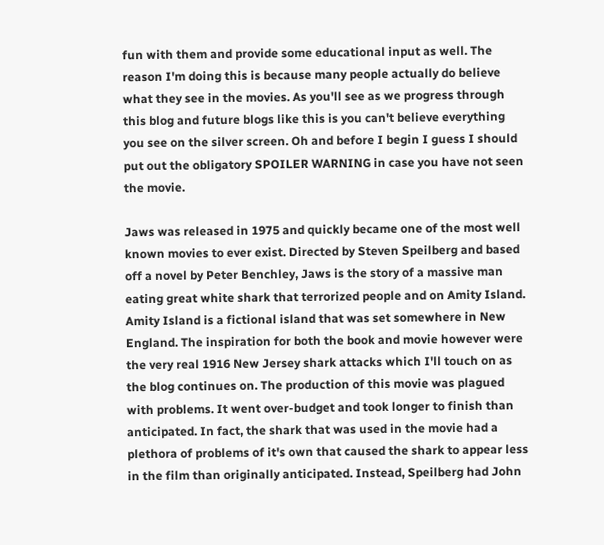fun with them and provide some educational input as well. The reason I'm doing this is because many people actually do believe what they see in the movies. As you'll see as we progress through this blog and future blogs like this is you can't believe everything you see on the silver screen. Oh and before I begin I guess I should put out the obligatory SPOILER WARNING in case you have not seen the movie.

Jaws was released in 1975 and quickly became one of the most well known movies to ever exist. Directed by Steven Speilberg and based off a novel by Peter Benchley, Jaws is the story of a massive man eating great white shark that terrorized people and on Amity Island. Amity Island is a fictional island that was set somewhere in New England. The inspiration for both the book and movie however were the very real 1916 New Jersey shark attacks which I'll touch on as the blog continues on. The production of this movie was plagued with problems. It went over-budget and took longer to finish than anticipated. In fact, the shark that was used in the movie had a plethora of problems of it's own that caused the shark to appear less in the film than originally anticipated. Instead, Speilberg had John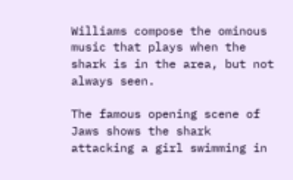Williams compose the ominous music that plays when the shark is in the area, but not always seen.

The famous opening scene of Jaws shows the shark attacking a girl swimming in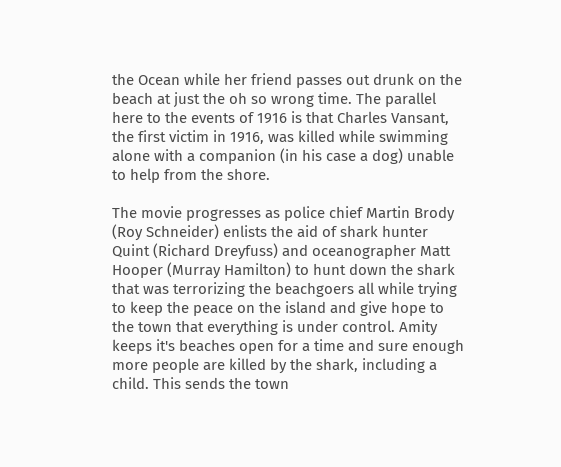the Ocean while her friend passes out drunk on the beach at just the oh so wrong time. The parallel here to the events of 1916 is that Charles Vansant, the first victim in 1916, was killed while swimming alone with a companion (in his case a dog) unable to help from the shore.

The movie progresses as police chief Martin Brody (Roy Schneider) enlists the aid of shark hunter Quint (Richard Dreyfuss) and oceanographer Matt Hooper (Murray Hamilton) to hunt down the shark that was terrorizing the beachgoers all while trying to keep the peace on the island and give hope to the town that everything is under control. Amity keeps it's beaches open for a time and sure enough more people are killed by the shark, including a child. This sends the town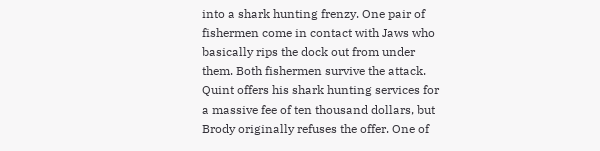into a shark hunting frenzy. One pair of fishermen come in contact with Jaws who basically rips the dock out from under them. Both fishermen survive the attack. Quint offers his shark hunting services for a massive fee of ten thousand dollars, but Brody originally refuses the offer. One of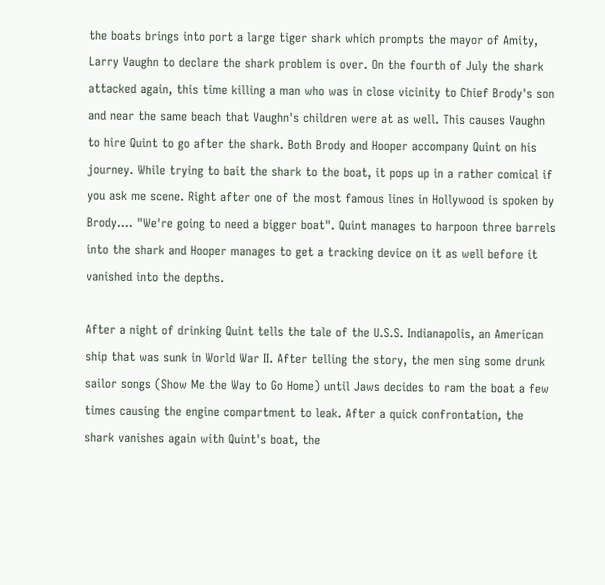the boats brings into port a large tiger shark which prompts the mayor of Amity, Larry Vaughn to declare the shark problem is over. On the fourth of July the shark attacked again, this time killing a man who was in close vicinity to Chief Brody's son and near the same beach that Vaughn's children were at as well. This causes Vaughn to hire Quint to go after the shark. Both Brody and Hooper accompany Quint on his journey. While trying to bait the shark to the boat, it pops up in a rather comical if you ask me scene. Right after one of the most famous lines in Hollywood is spoken by Brody.... "We're going to need a bigger boat". Quint manages to harpoon three barrels into the shark and Hooper manages to get a tracking device on it as well before it vanished into the depths.

After a night of drinking Quint tells the tale of the U.S.S. Indianapolis, an American ship that was sunk in World War II. After telling the story, the men sing some drunk sailor songs (Show Me the Way to Go Home) until Jaws decides to ram the boat a few times causing the engine compartment to leak. After a quick confrontation, the shark vanishes again with Quint's boat, the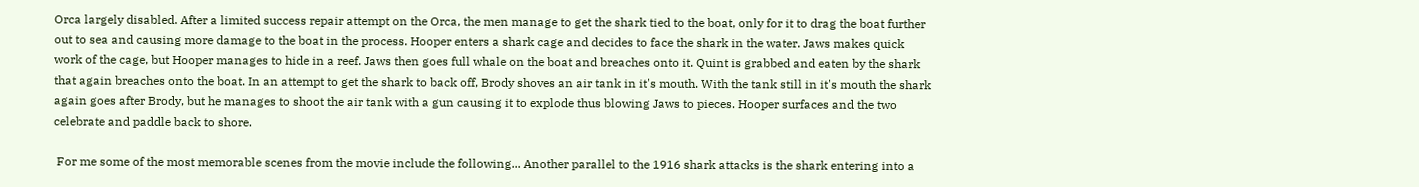Orca largely disabled. After a limited success repair attempt on the Orca, the men manage to get the shark tied to the boat, only for it to drag the boat further out to sea and causing more damage to the boat in the process. Hooper enters a shark cage and decides to face the shark in the water. Jaws makes quick work of the cage, but Hooper manages to hide in a reef. Jaws then goes full whale on the boat and breaches onto it. Quint is grabbed and eaten by the shark that again breaches onto the boat. In an attempt to get the shark to back off, Brody shoves an air tank in it's mouth. With the tank still in it's mouth the shark again goes after Brody, but he manages to shoot the air tank with a gun causing it to explode thus blowing Jaws to pieces. Hooper surfaces and the two celebrate and paddle back to shore.

 For me some of the most memorable scenes from the movie include the following... Another parallel to the 1916 shark attacks is the shark entering into a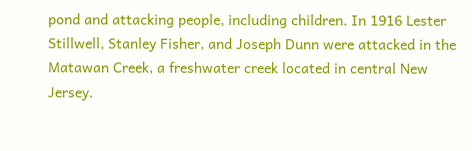pond and attacking people, including children. In 1916 Lester Stillwell, Stanley Fisher, and Joseph Dunn were attacked in the Matawan Creek, a freshwater creek located in central New Jersey.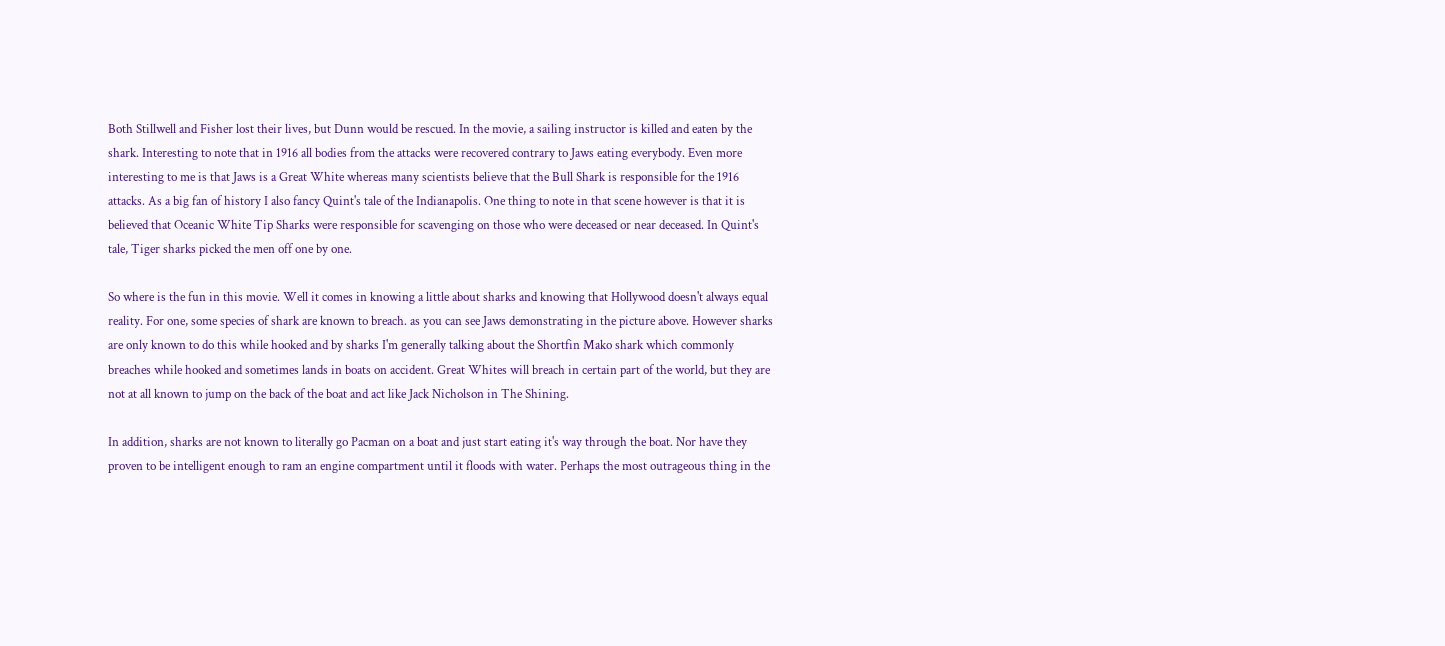Both Stillwell and Fisher lost their lives, but Dunn would be rescued. In the movie, a sailing instructor is killed and eaten by the shark. Interesting to note that in 1916 all bodies from the attacks were recovered contrary to Jaws eating everybody. Even more interesting to me is that Jaws is a Great White whereas many scientists believe that the Bull Shark is responsible for the 1916 attacks. As a big fan of history I also fancy Quint's tale of the Indianapolis. One thing to note in that scene however is that it is believed that Oceanic White Tip Sharks were responsible for scavenging on those who were deceased or near deceased. In Quint's tale, Tiger sharks picked the men off one by one.

So where is the fun in this movie. Well it comes in knowing a little about sharks and knowing that Hollywood doesn't always equal reality. For one, some species of shark are known to breach. as you can see Jaws demonstrating in the picture above. However sharks are only known to do this while hooked and by sharks I'm generally talking about the Shortfin Mako shark which commonly breaches while hooked and sometimes lands in boats on accident. Great Whites will breach in certain part of the world, but they are not at all known to jump on the back of the boat and act like Jack Nicholson in The Shining.

In addition, sharks are not known to literally go Pacman on a boat and just start eating it's way through the boat. Nor have they proven to be intelligent enough to ram an engine compartment until it floods with water. Perhaps the most outrageous thing in the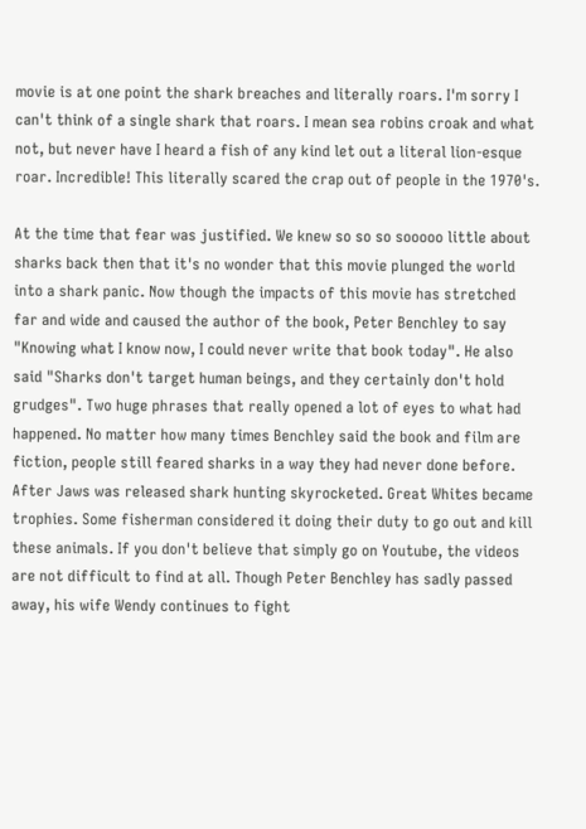movie is at one point the shark breaches and literally roars. I'm sorry I can't think of a single shark that roars. I mean sea robins croak and what not, but never have I heard a fish of any kind let out a literal lion-esque roar. Incredible! This literally scared the crap out of people in the 1970's.

At the time that fear was justified. We knew so so so sooooo little about sharks back then that it's no wonder that this movie plunged the world into a shark panic. Now though the impacts of this movie has stretched far and wide and caused the author of the book, Peter Benchley to say "Knowing what I know now, I could never write that book today". He also said "Sharks don't target human beings, and they certainly don't hold grudges". Two huge phrases that really opened a lot of eyes to what had happened. No matter how many times Benchley said the book and film are fiction, people still feared sharks in a way they had never done before. After Jaws was released shark hunting skyrocketed. Great Whites became trophies. Some fisherman considered it doing their duty to go out and kill these animals. If you don't believe that simply go on Youtube, the videos are not difficult to find at all. Though Peter Benchley has sadly passed away, his wife Wendy continues to fight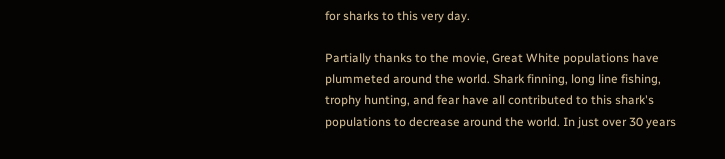for sharks to this very day.

Partially thanks to the movie, Great White populations have plummeted around the world. Shark finning, long line fishing, trophy hunting, and fear have all contributed to this shark's populations to decrease around the world. In just over 30 years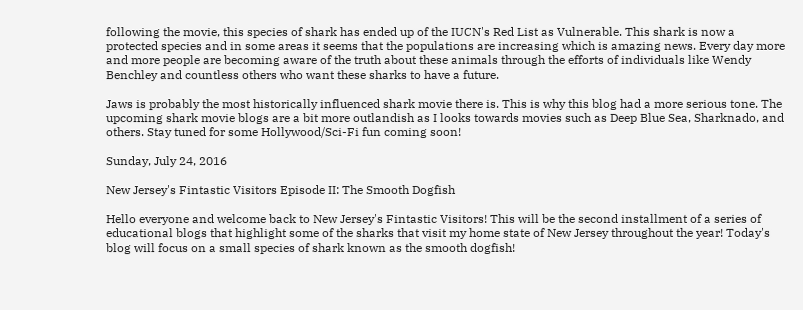following the movie, this species of shark has ended up of the IUCN's Red List as Vulnerable. This shark is now a protected species and in some areas it seems that the populations are increasing which is amazing news. Every day more and more people are becoming aware of the truth about these animals through the efforts of individuals like Wendy Benchley and countless others who want these sharks to have a future.

Jaws is probably the most historically influenced shark movie there is. This is why this blog had a more serious tone. The upcoming shark movie blogs are a bit more outlandish as I looks towards movies such as Deep Blue Sea, Sharknado, and others. Stay tuned for some Hollywood/Sci-Fi fun coming soon!

Sunday, July 24, 2016

New Jersey's Fintastic Visitors Episode II: The Smooth Dogfish

Hello everyone and welcome back to New Jersey's Fintastic Visitors! This will be the second installment of a series of educational blogs that highlight some of the sharks that visit my home state of New Jersey throughout the year! Today's blog will focus on a small species of shark known as the smooth dogfish!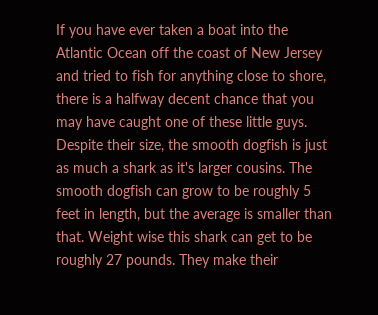If you have ever taken a boat into the Atlantic Ocean off the coast of New Jersey and tried to fish for anything close to shore, there is a halfway decent chance that you may have caught one of these little guys. Despite their size, the smooth dogfish is just as much a shark as it's larger cousins. The smooth dogfish can grow to be roughly 5 feet in length, but the average is smaller than that. Weight wise this shark can get to be roughly 27 pounds. They make their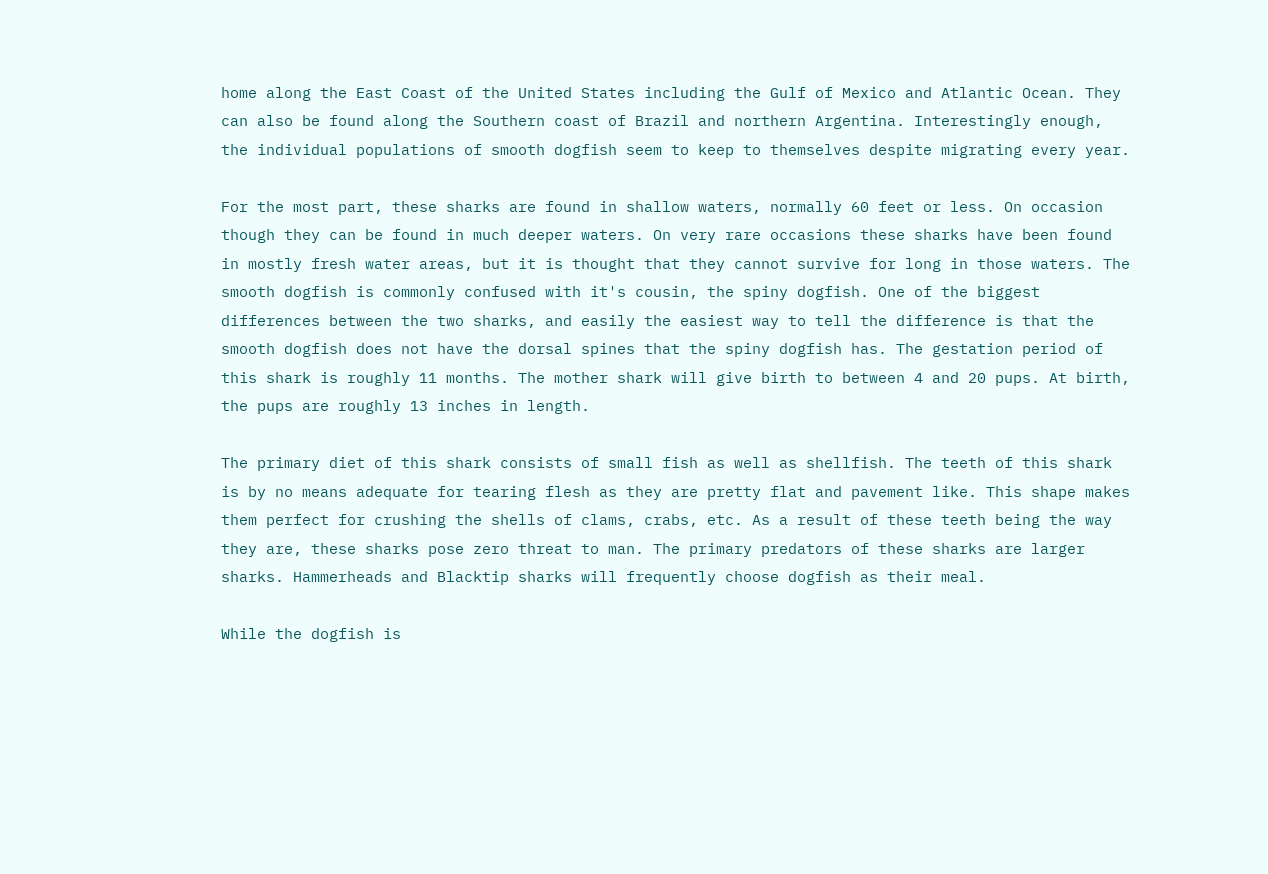home along the East Coast of the United States including the Gulf of Mexico and Atlantic Ocean. They can also be found along the Southern coast of Brazil and northern Argentina. Interestingly enough, the individual populations of smooth dogfish seem to keep to themselves despite migrating every year.

For the most part, these sharks are found in shallow waters, normally 60 feet or less. On occasion though they can be found in much deeper waters. On very rare occasions these sharks have been found in mostly fresh water areas, but it is thought that they cannot survive for long in those waters. The smooth dogfish is commonly confused with it's cousin, the spiny dogfish. One of the biggest differences between the two sharks, and easily the easiest way to tell the difference is that the smooth dogfish does not have the dorsal spines that the spiny dogfish has. The gestation period of this shark is roughly 11 months. The mother shark will give birth to between 4 and 20 pups. At birth, the pups are roughly 13 inches in length.

The primary diet of this shark consists of small fish as well as shellfish. The teeth of this shark is by no means adequate for tearing flesh as they are pretty flat and pavement like. This shape makes them perfect for crushing the shells of clams, crabs, etc. As a result of these teeth being the way they are, these sharks pose zero threat to man. The primary predators of these sharks are larger sharks. Hammerheads and Blacktip sharks will frequently choose dogfish as their meal.

While the dogfish is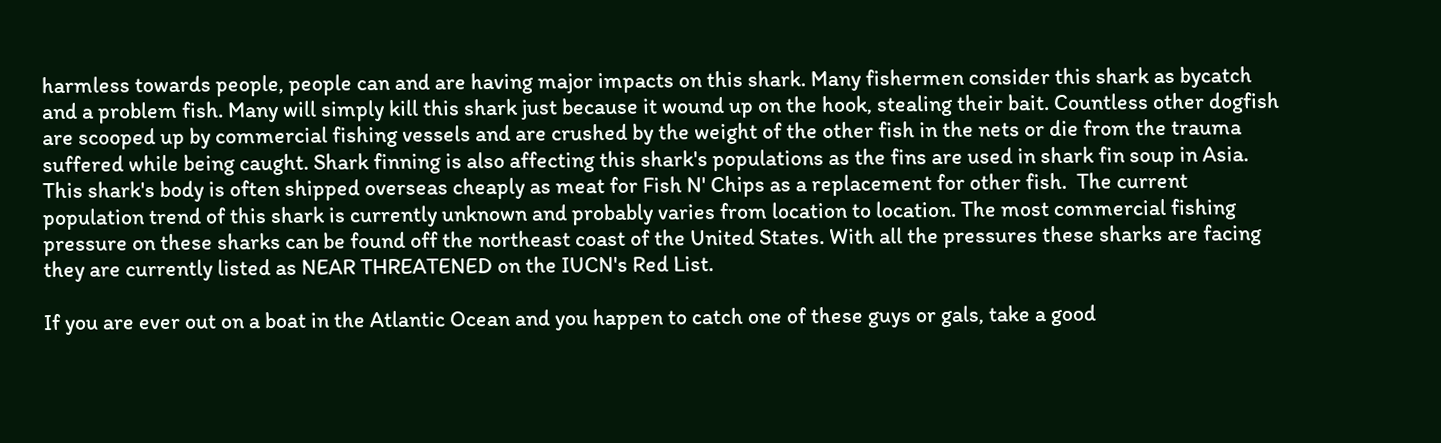harmless towards people, people can and are having major impacts on this shark. Many fishermen consider this shark as bycatch and a problem fish. Many will simply kill this shark just because it wound up on the hook, stealing their bait. Countless other dogfish are scooped up by commercial fishing vessels and are crushed by the weight of the other fish in the nets or die from the trauma suffered while being caught. Shark finning is also affecting this shark's populations as the fins are used in shark fin soup in Asia. This shark's body is often shipped overseas cheaply as meat for Fish N' Chips as a replacement for other fish.  The current population trend of this shark is currently unknown and probably varies from location to location. The most commercial fishing pressure on these sharks can be found off the northeast coast of the United States. With all the pressures these sharks are facing they are currently listed as NEAR THREATENED on the IUCN's Red List.

If you are ever out on a boat in the Atlantic Ocean and you happen to catch one of these guys or gals, take a good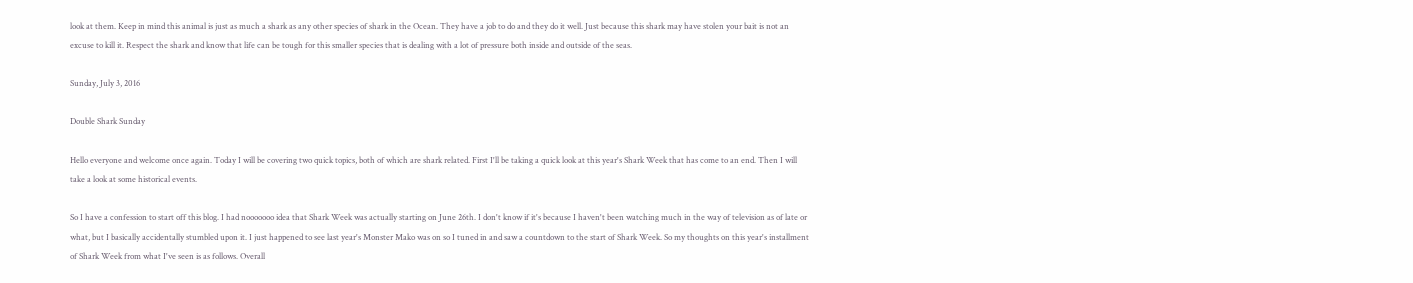look at them. Keep in mind this animal is just as much a shark as any other species of shark in the Ocean. They have a job to do and they do it well. Just because this shark may have stolen your bait is not an excuse to kill it. Respect the shark and know that life can be tough for this smaller species that is dealing with a lot of pressure both inside and outside of the seas.

Sunday, July 3, 2016

Double Shark Sunday

Hello everyone and welcome once again. Today I will be covering two quick topics, both of which are shark related. First I'll be taking a quick look at this year's Shark Week that has come to an end. Then I will take a look at some historical events.

So I have a confession to start off this blog. I had nooooooo idea that Shark Week was actually starting on June 26th. I don't know if it's because I haven't been watching much in the way of television as of late or what, but I basically accidentally stumbled upon it. I just happened to see last year's Monster Mako was on so I tuned in and saw a countdown to the start of Shark Week. So my thoughts on this year's installment of Shark Week from what I've seen is as follows. Overall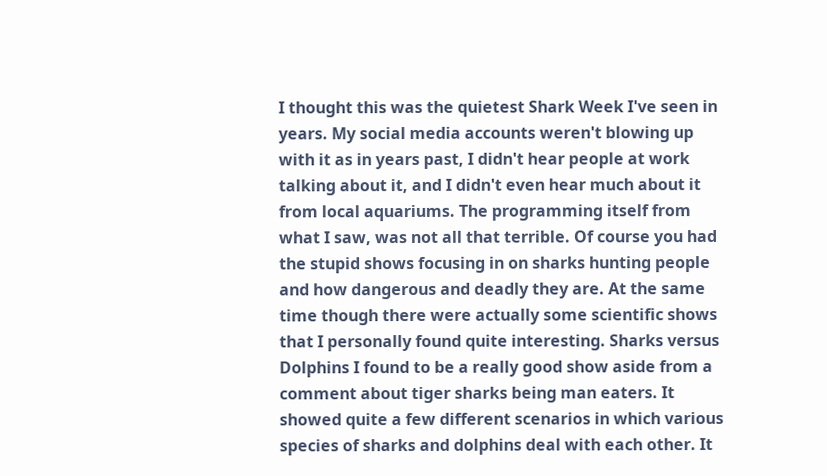I thought this was the quietest Shark Week I've seen in years. My social media accounts weren't blowing up with it as in years past, I didn't hear people at work talking about it, and I didn't even hear much about it from local aquariums. The programming itself from what I saw, was not all that terrible. Of course you had the stupid shows focusing in on sharks hunting people and how dangerous and deadly they are. At the same time though there were actually some scientific shows that I personally found quite interesting. Sharks versus Dolphins I found to be a really good show aside from a comment about tiger sharks being man eaters. It showed quite a few different scenarios in which various species of sharks and dolphins deal with each other. It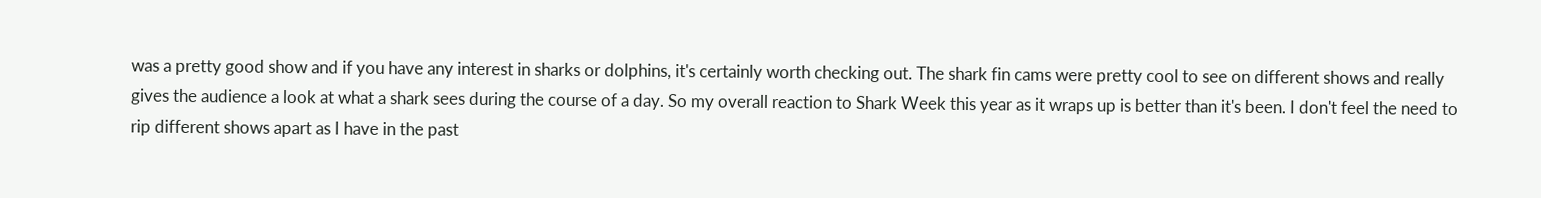was a pretty good show and if you have any interest in sharks or dolphins, it's certainly worth checking out. The shark fin cams were pretty cool to see on different shows and really gives the audience a look at what a shark sees during the course of a day. So my overall reaction to Shark Week this year as it wraps up is better than it's been. I don't feel the need to rip different shows apart as I have in the past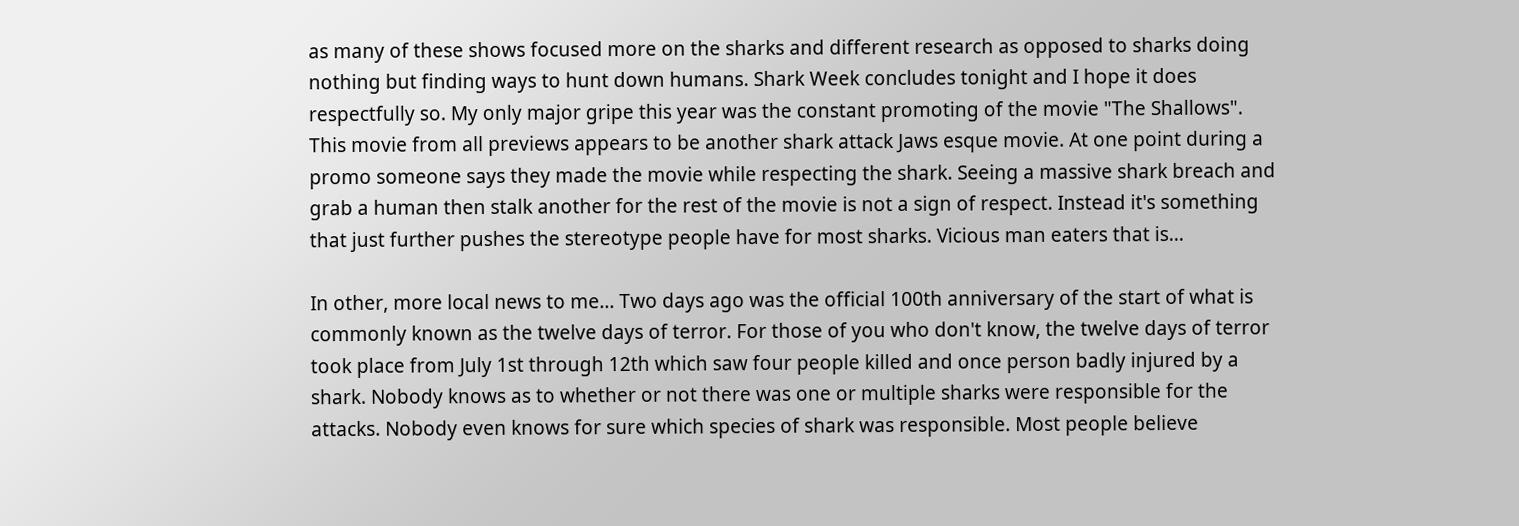as many of these shows focused more on the sharks and different research as opposed to sharks doing nothing but finding ways to hunt down humans. Shark Week concludes tonight and I hope it does respectfully so. My only major gripe this year was the constant promoting of the movie "The Shallows". This movie from all previews appears to be another shark attack Jaws esque movie. At one point during a promo someone says they made the movie while respecting the shark. Seeing a massive shark breach and grab a human then stalk another for the rest of the movie is not a sign of respect. Instead it's something that just further pushes the stereotype people have for most sharks. Vicious man eaters that is...

In other, more local news to me... Two days ago was the official 100th anniversary of the start of what is commonly known as the twelve days of terror. For those of you who don't know, the twelve days of terror took place from July 1st through 12th which saw four people killed and once person badly injured by a shark. Nobody knows as to whether or not there was one or multiple sharks were responsible for the attacks. Nobody even knows for sure which species of shark was responsible. Most people believe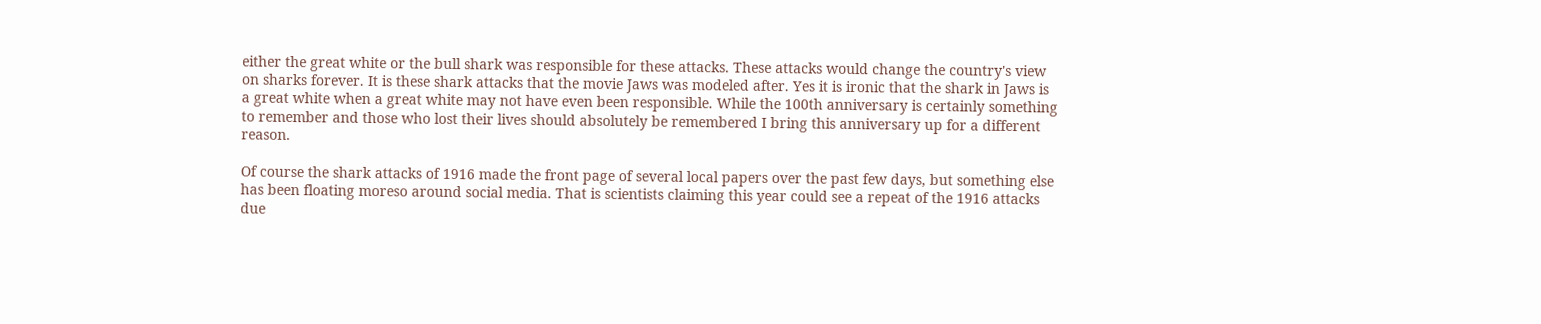either the great white or the bull shark was responsible for these attacks. These attacks would change the country's view on sharks forever. It is these shark attacks that the movie Jaws was modeled after. Yes it is ironic that the shark in Jaws is a great white when a great white may not have even been responsible. While the 100th anniversary is certainly something to remember and those who lost their lives should absolutely be remembered I bring this anniversary up for a different reason.

Of course the shark attacks of 1916 made the front page of several local papers over the past few days, but something else has been floating moreso around social media. That is scientists claiming this year could see a repeat of the 1916 attacks due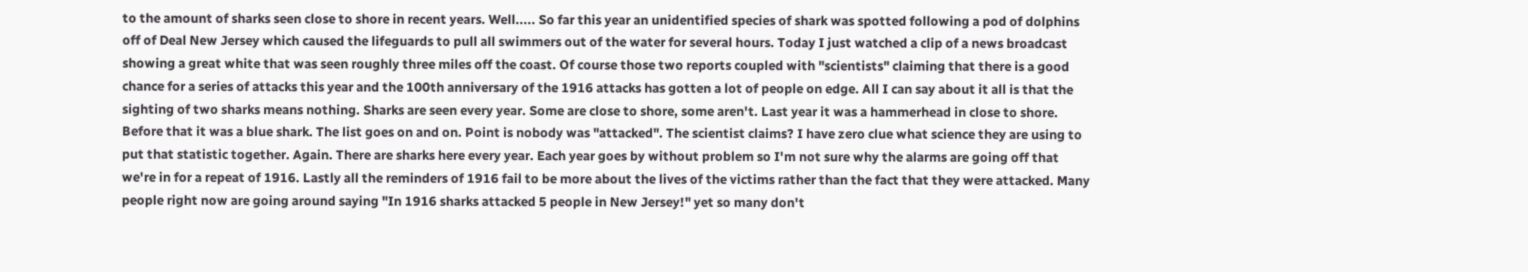to the amount of sharks seen close to shore in recent years. Well..... So far this year an unidentified species of shark was spotted following a pod of dolphins off of Deal New Jersey which caused the lifeguards to pull all swimmers out of the water for several hours. Today I just watched a clip of a news broadcast showing a great white that was seen roughly three miles off the coast. Of course those two reports coupled with "scientists" claiming that there is a good chance for a series of attacks this year and the 100th anniversary of the 1916 attacks has gotten a lot of people on edge. All I can say about it all is that the sighting of two sharks means nothing. Sharks are seen every year. Some are close to shore, some aren't. Last year it was a hammerhead in close to shore. Before that it was a blue shark. The list goes on and on. Point is nobody was "attacked". The scientist claims? I have zero clue what science they are using to put that statistic together. Again. There are sharks here every year. Each year goes by without problem so I'm not sure why the alarms are going off that we're in for a repeat of 1916. Lastly all the reminders of 1916 fail to be more about the lives of the victims rather than the fact that they were attacked. Many people right now are going around saying "In 1916 sharks attacked 5 people in New Jersey!" yet so many don't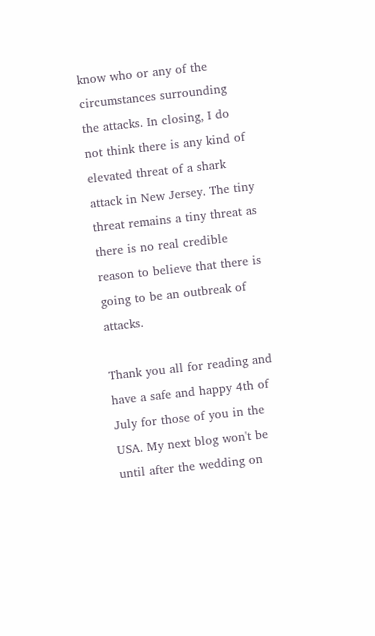know who or any of the circumstances surrounding the attacks. In closing, I do not think there is any kind of elevated threat of a shark attack in New Jersey. The tiny threat remains a tiny threat as there is no real credible reason to believe that there is going to be an outbreak of attacks.

Thank you all for reading and have a safe and happy 4th of July for those of you in the USA. My next blog won't be until after the wedding on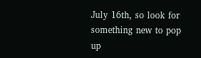July 16th, so look for something new to pop up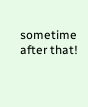sometime after that!